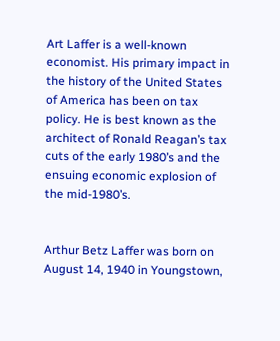Art Laffer is a well-known economist. His primary impact in the history of the United States of America has been on tax policy. He is best known as the architect of Ronald Reagan’s tax cuts of the early 1980’s and the ensuing economic explosion of the mid-1980’s.


Arthur Betz Laffer was born on August 14, 1940 in Youngstown,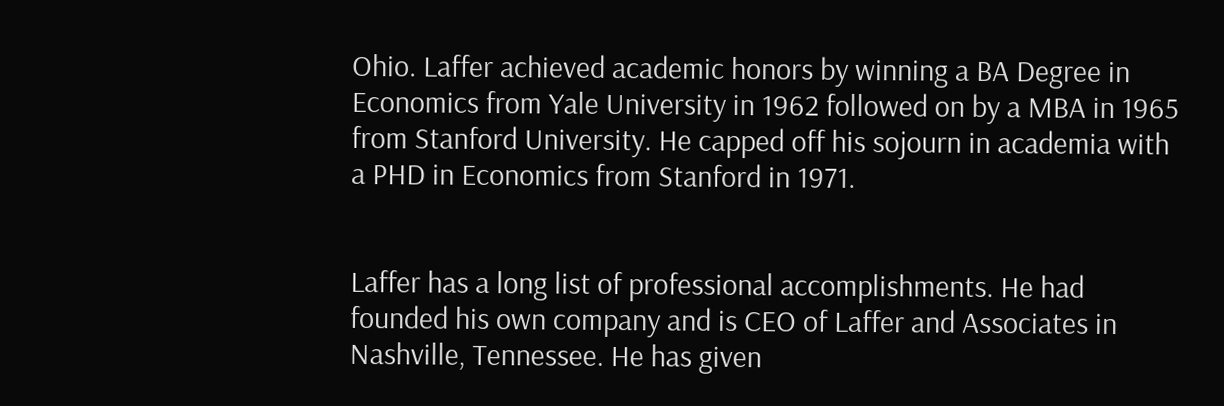Ohio. Laffer achieved academic honors by winning a BA Degree in Economics from Yale University in 1962 followed on by a MBA in 1965 from Stanford University. He capped off his sojourn in academia with a PHD in Economics from Stanford in 1971.


Laffer has a long list of professional accomplishments. He had founded his own company and is CEO of Laffer and Associates in Nashville, Tennessee. He has given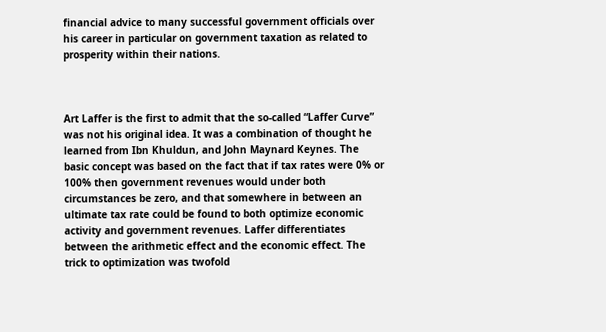financial advice to many successful government officials over his career in particular on government taxation as related to prosperity within their nations.



Art Laffer is the first to admit that the so-called “Laffer Curve” was not his original idea. It was a combination of thought he learned from Ibn Khuldun, and John Maynard Keynes. The basic concept was based on the fact that if tax rates were 0% or 100% then government revenues would under both circumstances be zero, and that somewhere in between an ultimate tax rate could be found to both optimize economic activity and government revenues. Laffer differentiates between the arithmetic effect and the economic effect. The trick to optimization was twofold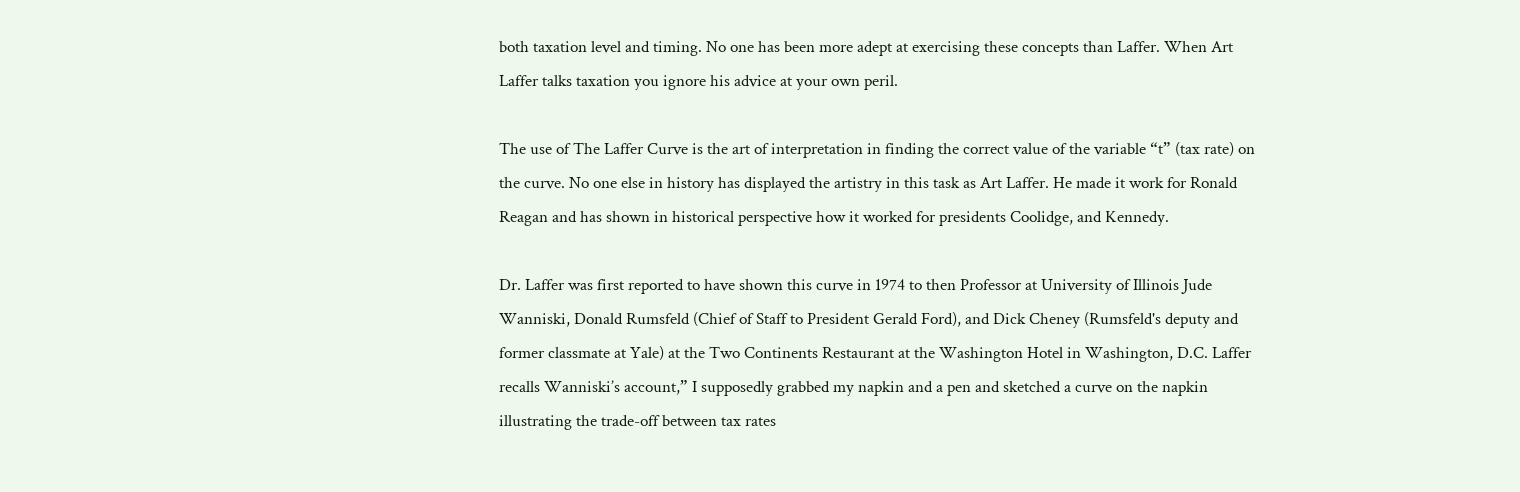both taxation level and timing. No one has been more adept at exercising these concepts than Laffer. When Art Laffer talks taxation you ignore his advice at your own peril.

The use of The Laffer Curve is the art of interpretation in finding the correct value of the variable “t” (tax rate) on the curve. No one else in history has displayed the artistry in this task as Art Laffer. He made it work for Ronald Reagan and has shown in historical perspective how it worked for presidents Coolidge, and Kennedy.

Dr. Laffer was first reported to have shown this curve in 1974 to then Professor at University of Illinois Jude Wanniski, Donald Rumsfeld (Chief of Staff to President Gerald Ford), and Dick Cheney (Rumsfeld's deputy and former classmate at Yale) at the Two Continents Restaurant at the Washington Hotel in Washington, D.C. Laffer recalls Wanniski’s account,” I supposedly grabbed my napkin and a pen and sketched a curve on the napkin illustrating the trade-off between tax rates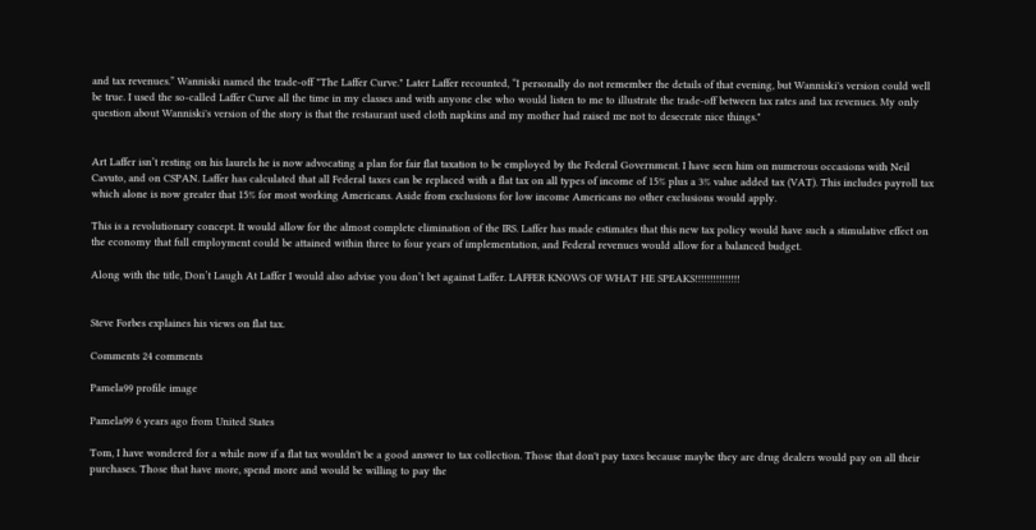and tax revenues.” Wanniski named the trade-off "The Laffer Curve." Later Laffer recounted, “I personally do not remember the details of that evening, but Wanniski's version could well be true. I used the so-called Laffer Curve all the time in my classes and with anyone else who would listen to me to illustrate the trade-off between tax rates and tax revenues. My only question about Wanniski's version of the story is that the restaurant used cloth napkins and my mother had raised me not to desecrate nice things."


Art Laffer isn’t resting on his laurels he is now advocating a plan for fair flat taxation to be employed by the Federal Government. I have seen him on numerous occasions with Neil Cavuto, and on CSPAN. Laffer has calculated that all Federal taxes can be replaced with a flat tax on all types of income of 15% plus a 3% value added tax (VAT). This includes payroll tax which alone is now greater that 15% for most working Americans. Aside from exclusions for low income Americans no other exclusions would apply.

This is a revolutionary concept. It would allow for the almost complete elimination of the IRS. Laffer has made estimates that this new tax policy would have such a stimulative effect on the economy that full employment could be attained within three to four years of implementation, and Federal revenues would allow for a balanced budget.

Along with the title, Don’t Laugh At Laffer I would also advise you don’t bet against Laffer. LAFFER KNOWS OF WHAT HE SPEAKS!!!!!!!!!!!!!!!


Steve Forbes explaines his views on flat tax.

Comments 24 comments

Pamela99 profile image

Pamela99 6 years ago from United States

Tom, I have wondered for a while now if a flat tax wouldn't be a good answer to tax collection. Those that don't pay taxes because maybe they are drug dealers would pay on all their purchases. Those that have more, spend more and would be willing to pay the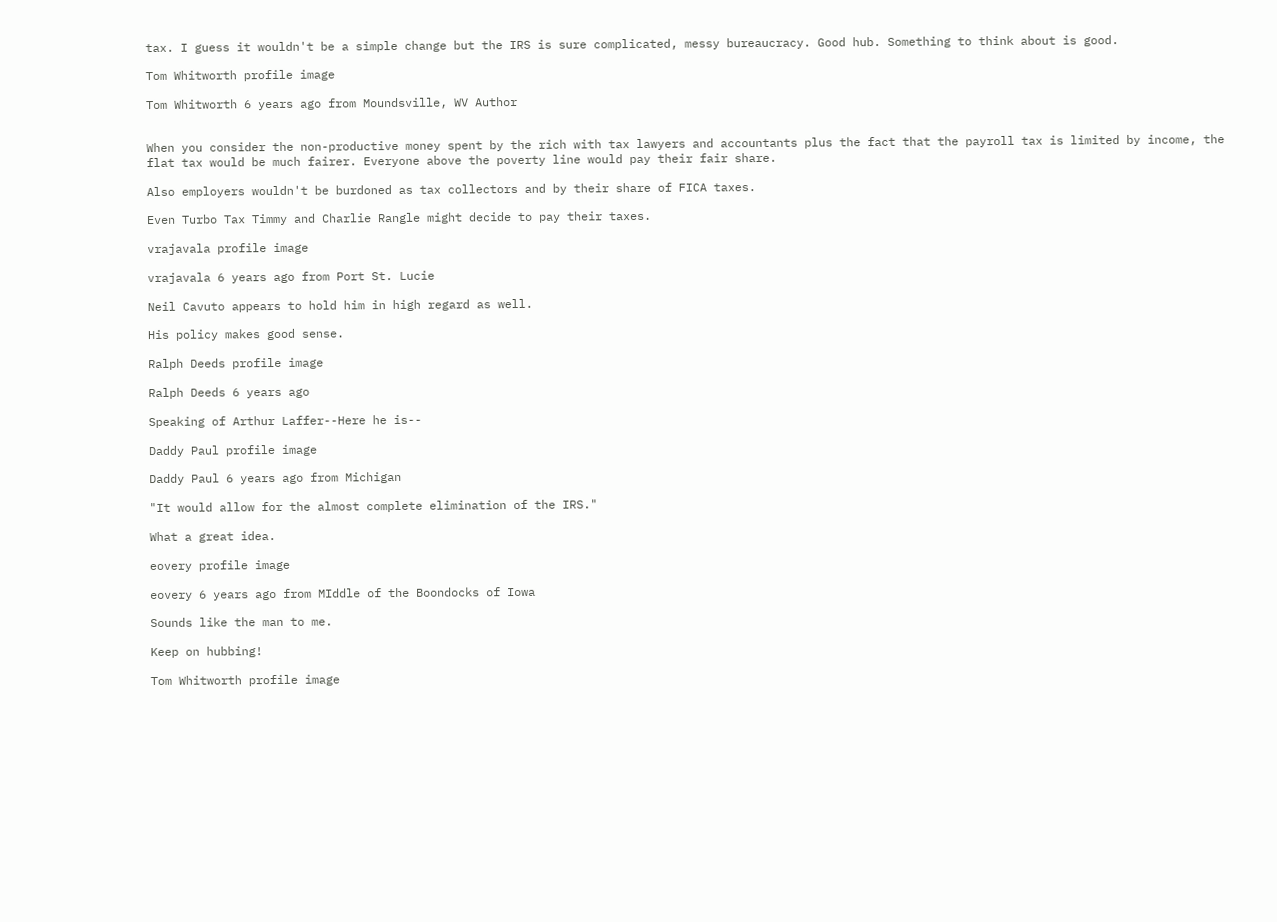tax. I guess it wouldn't be a simple change but the IRS is sure complicated, messy bureaucracy. Good hub. Something to think about is good.

Tom Whitworth profile image

Tom Whitworth 6 years ago from Moundsville, WV Author


When you consider the non-productive money spent by the rich with tax lawyers and accountants plus the fact that the payroll tax is limited by income, the flat tax would be much fairer. Everyone above the poverty line would pay their fair share.

Also employers wouldn't be burdoned as tax collectors and by their share of FICA taxes.

Even Turbo Tax Timmy and Charlie Rangle might decide to pay their taxes.

vrajavala profile image

vrajavala 6 years ago from Port St. Lucie

Neil Cavuto appears to hold him in high regard as well.

His policy makes good sense.

Ralph Deeds profile image

Ralph Deeds 6 years ago

Speaking of Arthur Laffer--Here he is--

Daddy Paul profile image

Daddy Paul 6 years ago from Michigan

"It would allow for the almost complete elimination of the IRS."

What a great idea.

eovery profile image

eovery 6 years ago from MIddle of the Boondocks of Iowa

Sounds like the man to me.

Keep on hubbing!

Tom Whitworth profile image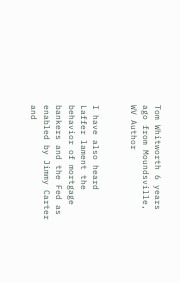Tom Whitworth 6 years ago from Moundsville, WV Author


I have also heard Laffer lament the behavior of mortgage bankers and the Fed as enabled by Jimmy Carter and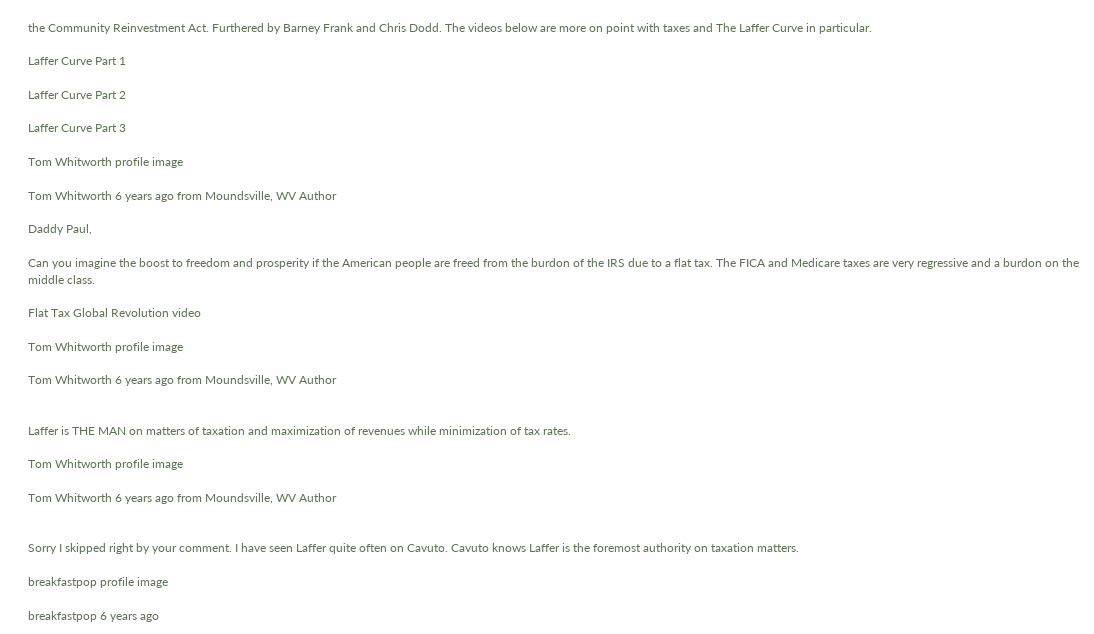the Community Reinvestment Act. Furthered by Barney Frank and Chris Dodd. The videos below are more on point with taxes and The Laffer Curve in particular.

Laffer Curve Part 1

Laffer Curve Part 2

Laffer Curve Part 3

Tom Whitworth profile image

Tom Whitworth 6 years ago from Moundsville, WV Author

Daddy Paul,

Can you imagine the boost to freedom and prosperity if the American people are freed from the burdon of the IRS due to a flat tax. The FICA and Medicare taxes are very regressive and a burdon on the middle class.

Flat Tax Global Revolution video

Tom Whitworth profile image

Tom Whitworth 6 years ago from Moundsville, WV Author


Laffer is THE MAN on matters of taxation and maximization of revenues while minimization of tax rates.

Tom Whitworth profile image

Tom Whitworth 6 years ago from Moundsville, WV Author


Sorry I skipped right by your comment. I have seen Laffer quite often on Cavuto. Cavuto knows Laffer is the foremost authority on taxation matters.

breakfastpop profile image

breakfastpop 6 years ago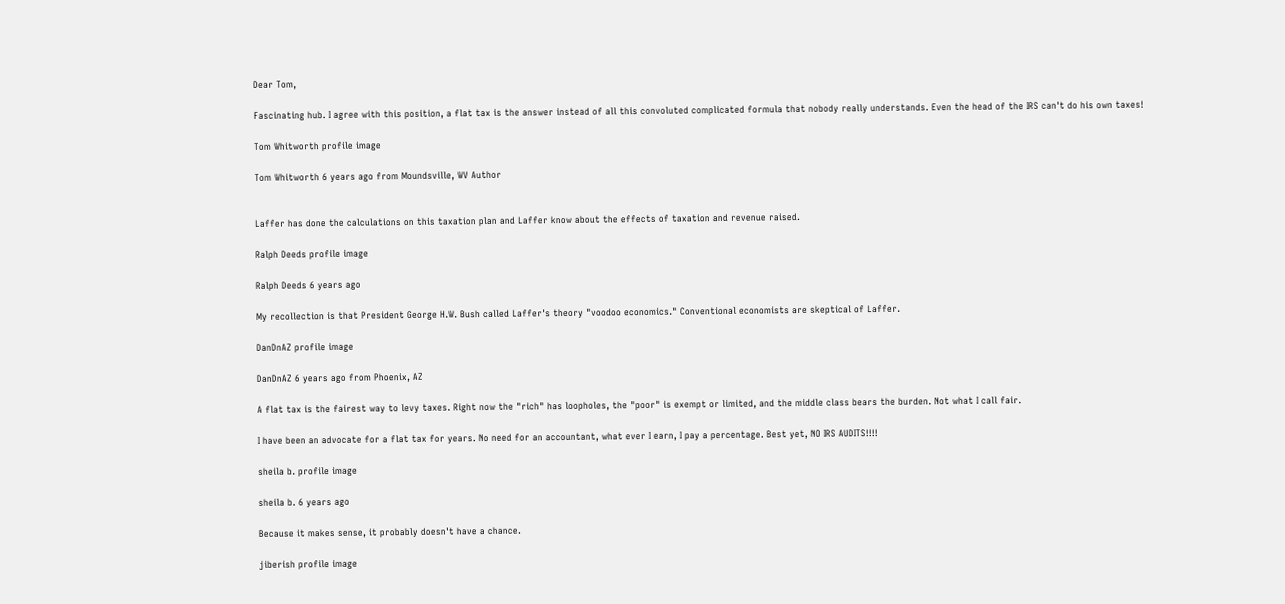Dear Tom,

Fascinating hub. I agree with this position, a flat tax is the answer instead of all this convoluted complicated formula that nobody really understands. Even the head of the IRS can't do his own taxes!

Tom Whitworth profile image

Tom Whitworth 6 years ago from Moundsville, WV Author


Laffer has done the calculations on this taxation plan and Laffer know about the effects of taxation and revenue raised.

Ralph Deeds profile image

Ralph Deeds 6 years ago

My recollection is that President George H.W. Bush called Laffer's theory "voodoo economics." Conventional economists are skeptical of Laffer.

DanDnAZ profile image

DanDnAZ 6 years ago from Phoenix, AZ

A flat tax is the fairest way to levy taxes. Right now the "rich" has loopholes, the "poor" is exempt or limited, and the middle class bears the burden. Not what I call fair.

I have been an advocate for a flat tax for years. No need for an accountant, what ever I earn, I pay a percentage. Best yet, NO IRS AUDITS!!!!

sheila b. profile image

sheila b. 6 years ago

Because it makes sense, it probably doesn't have a chance.

jiberish profile image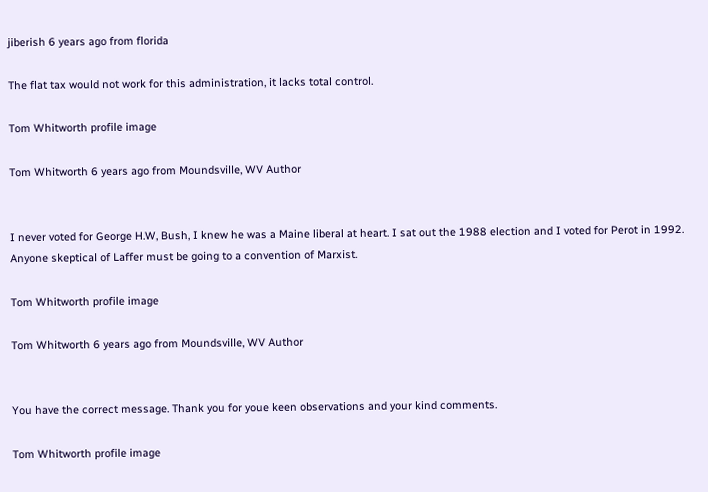jiberish 6 years ago from florida

The flat tax would not work for this administration, it lacks total control.

Tom Whitworth profile image

Tom Whitworth 6 years ago from Moundsville, WV Author


I never voted for George H.W, Bush, I knew he was a Maine liberal at heart. I sat out the 1988 election and I voted for Perot in 1992. Anyone skeptical of Laffer must be going to a convention of Marxist.

Tom Whitworth profile image

Tom Whitworth 6 years ago from Moundsville, WV Author


You have the correct message. Thank you for youe keen observations and your kind comments.

Tom Whitworth profile image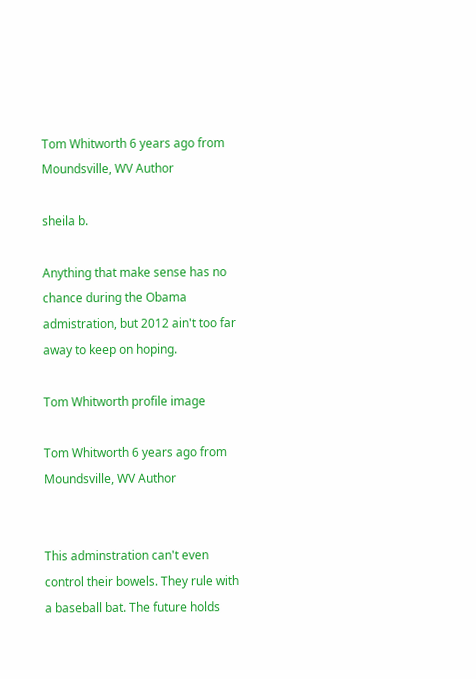Tom Whitworth 6 years ago from Moundsville, WV Author

sheila b.

Anything that make sense has no chance during the Obama admistration, but 2012 ain't too far away to keep on hoping.

Tom Whitworth profile image

Tom Whitworth 6 years ago from Moundsville, WV Author


This adminstration can't even control their bowels. They rule with a baseball bat. The future holds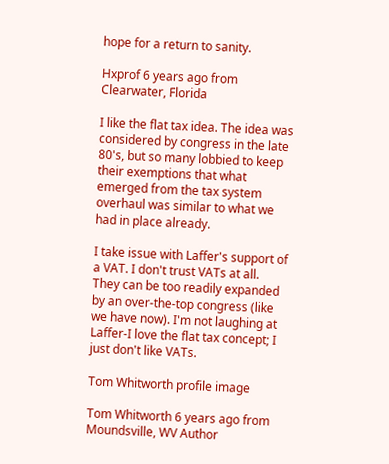hope for a return to sanity.

Hxprof 6 years ago from Clearwater, Florida

I like the flat tax idea. The idea was considered by congress in the late 80's, but so many lobbied to keep their exemptions that what emerged from the tax system overhaul was similar to what we had in place already.

I take issue with Laffer's support of a VAT. I don't trust VATs at all. They can be too readily expanded by an over-the-top congress (like we have now). I'm not laughing at Laffer-I love the flat tax concept; I just don't like VATs.

Tom Whitworth profile image

Tom Whitworth 6 years ago from Moundsville, WV Author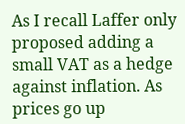As I recall Laffer only proposed adding a small VAT as a hedge against inflation. As prices go up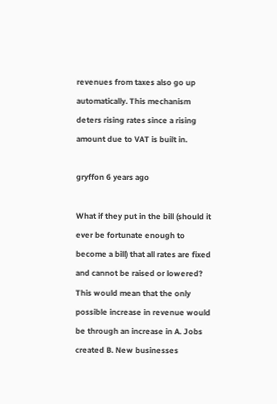revenues from taxes also go up automatically. This mechanism deters rising rates since a rising amount due to VAT is built in.

gryffon 6 years ago

What if they put in the bill (should it ever be fortunate enough to become a bill) that all rates are fixed and cannot be raised or lowered? This would mean that the only possible increase in revenue would be through an increase in A. Jobs created B. New businesses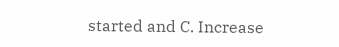started and C. Increase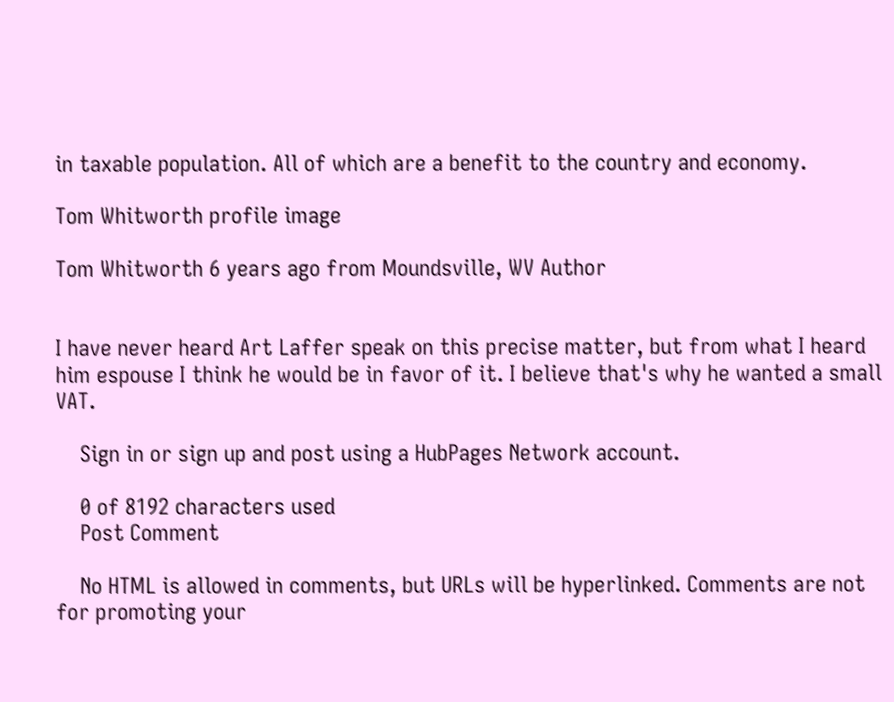in taxable population. All of which are a benefit to the country and economy.

Tom Whitworth profile image

Tom Whitworth 6 years ago from Moundsville, WV Author


I have never heard Art Laffer speak on this precise matter, but from what I heard him espouse I think he would be in favor of it. I believe that's why he wanted a small VAT.

    Sign in or sign up and post using a HubPages Network account.

    0 of 8192 characters used
    Post Comment

    No HTML is allowed in comments, but URLs will be hyperlinked. Comments are not for promoting your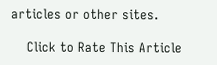articles or other sites.

    Click to Rate This Article